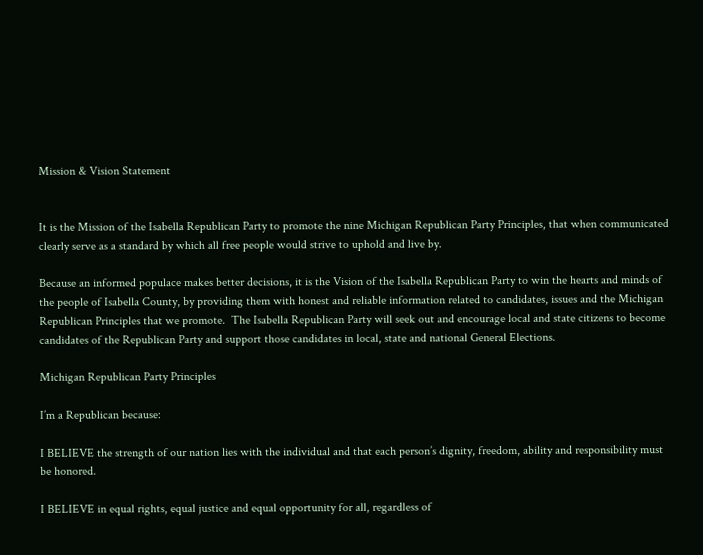Mission & Vision Statement


It is the Mission of the Isabella Republican Party to promote the nine Michigan Republican Party Principles, that when communicated clearly serve as a standard by which all free people would strive to uphold and live by.

Because an informed populace makes better decisions, it is the Vision of the Isabella Republican Party to win the hearts and minds of the people of Isabella County, by providing them with honest and reliable information related to candidates, issues and the Michigan Republican Principles that we promote.  The Isabella Republican Party will seek out and encourage local and state citizens to become candidates of the Republican Party and support those candidates in local, state and national General Elections.

Michigan Republican Party Principles

I’m a Republican because:

I BELIEVE the strength of our nation lies with the individual and that each person’s dignity, freedom, ability and responsibility must be honored.

I BELIEVE in equal rights, equal justice and equal opportunity for all, regardless of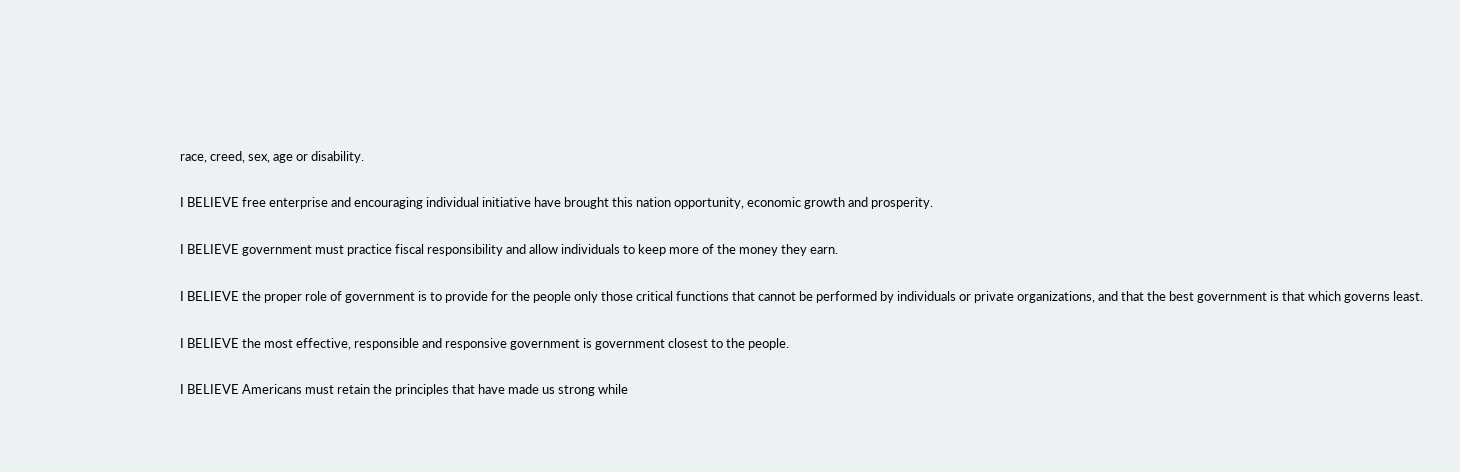race, creed, sex, age or disability.

I BELIEVE free enterprise and encouraging individual initiative have brought this nation opportunity, economic growth and prosperity.

I BELIEVE government must practice fiscal responsibility and allow individuals to keep more of the money they earn.

I BELIEVE the proper role of government is to provide for the people only those critical functions that cannot be performed by individuals or private organizations, and that the best government is that which governs least.

I BELIEVE the most effective, responsible and responsive government is government closest to the people.

I BELIEVE Americans must retain the principles that have made us strong while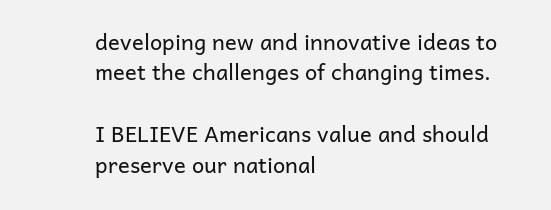developing new and innovative ideas to meet the challenges of changing times.

I BELIEVE Americans value and should preserve our national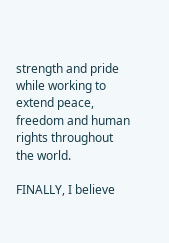strength and pride while working to extend peace, freedom and human rights throughout the world.

FINALLY, I believe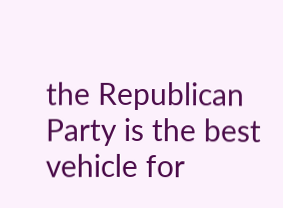the Republican Party is the best vehicle for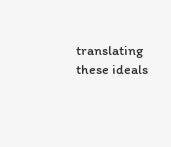translating these ideals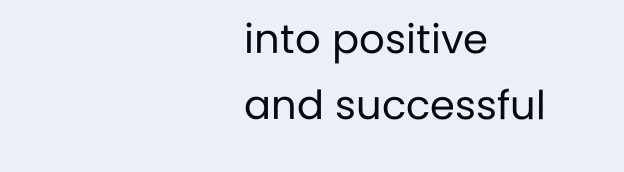into positive and successful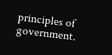principles of government.